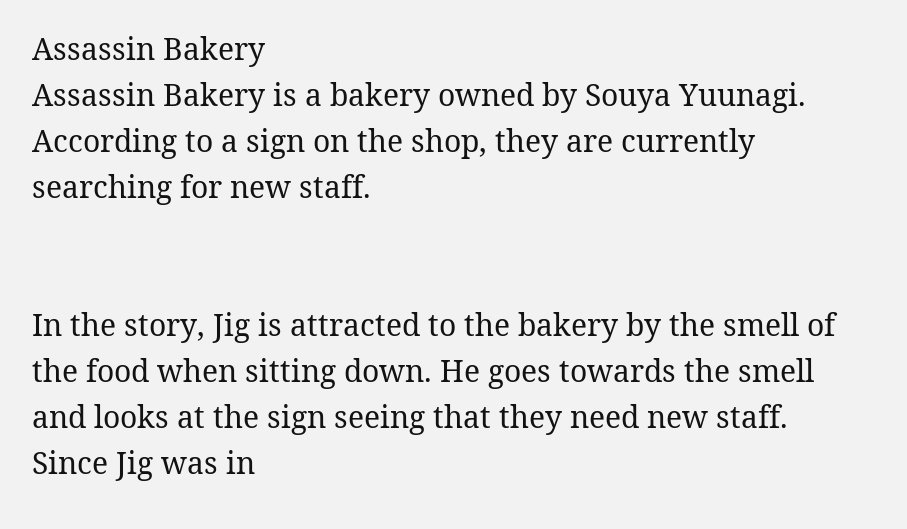Assassin Bakery
Assassin Bakery is a bakery owned by Souya Yuunagi. According to a sign on the shop, they are currently searching for new staff.


In the story, Jig is attracted to the bakery by the smell of the food when sitting down. He goes towards the smell and looks at the sign seeing that they need new staff. Since Jig was in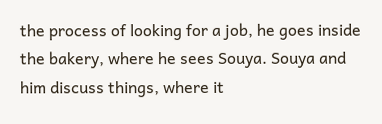the process of looking for a job, he goes inside the bakery, where he sees Souya. Souya and him discuss things, where it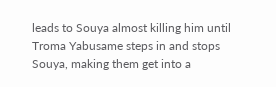leads to Souya almost killing him until Troma Yabusame steps in and stops Souya, making them get into a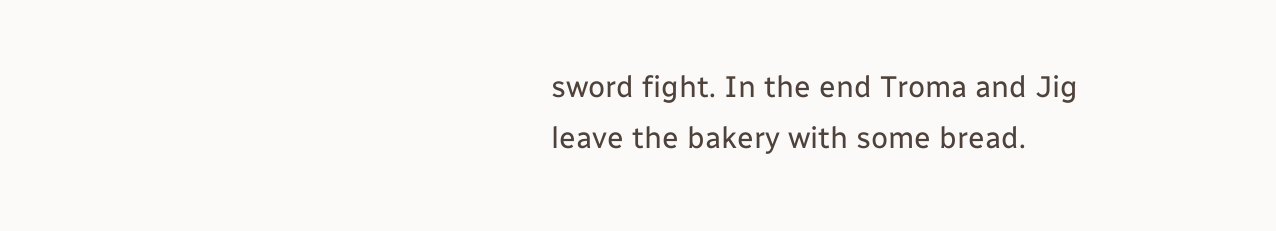sword fight. In the end Troma and Jig leave the bakery with some bread.